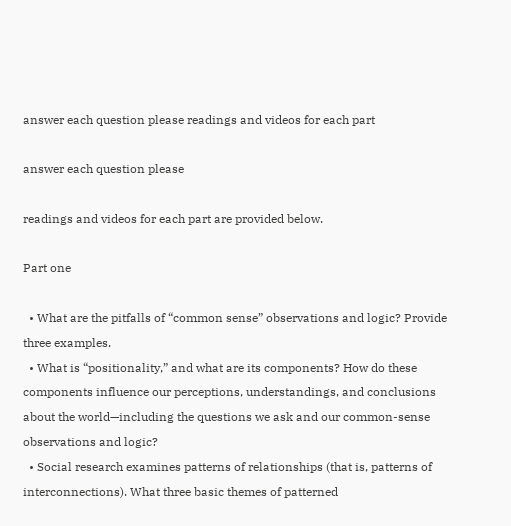answer each question please readings and videos for each part

answer each question please

readings and videos for each part are provided below.

Part one

  • What are the pitfalls of “common sense” observations and logic? Provide three examples.
  • What is “positionality,” and what are its components? How do these components influence our perceptions, understandings, and conclusions about the world—including the questions we ask and our common-sense observations and logic?
  • Social research examines patterns of relationships (that is, patterns of interconnections). What three basic themes of patterned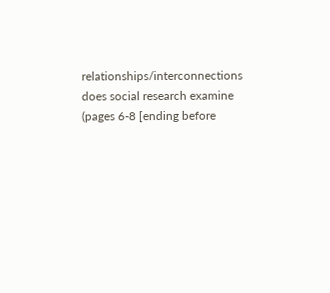relationships/interconnections does social research examine (pages 6-8 [ending before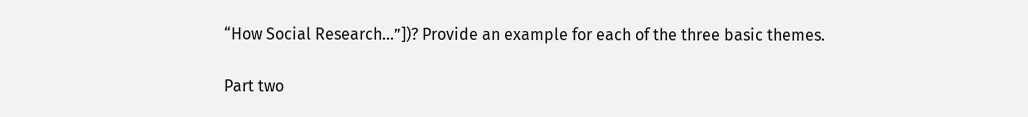“How Social Research…”])? Provide an example for each of the three basic themes.

Part two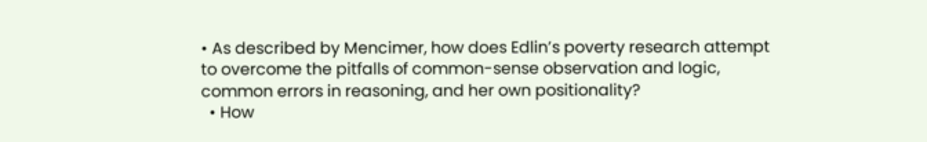• As described by Mencimer, how does Edlin’s poverty research attempt to overcome the pitfalls of common-sense observation and logic, common errors in reasoning, and her own positionality?
  • How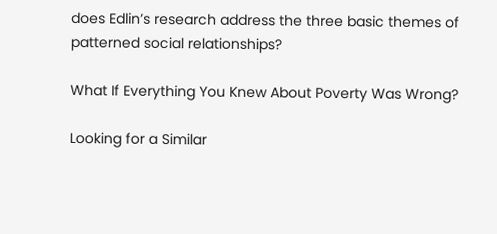does Edlin’s research address the three basic themes of patterned social relationships?

What If Everything You Knew About Poverty Was Wrong?

Looking for a Similar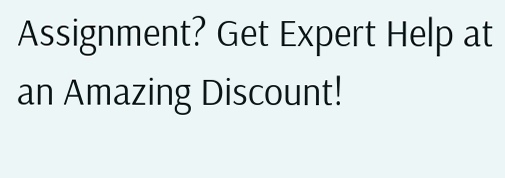Assignment? Get Expert Help at an Amazing Discount!